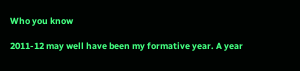Who you know

2011-12 may well have been my formative year. A year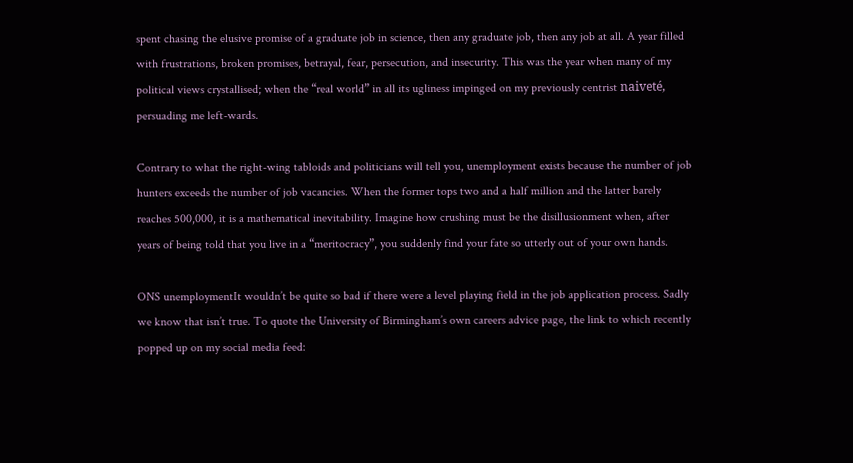spent chasing the elusive promise of a graduate job in science, then any graduate job, then any job at all. A year filled with frustrations, broken promises, betrayal, fear, persecution, and insecurity. This was the year when many of my political views crystallised; when the “real world” in all its ugliness impinged on my previously centrist naiveté, persuading me left-wards.

Contrary to what the right-wing tabloids and politicians will tell you, unemployment exists because the number of job hunters exceeds the number of job vacancies. When the former tops two and a half million and the latter barely reaches 500,000, it is a mathematical inevitability. Imagine how crushing must be the disillusionment when, after years of being told that you live in a “meritocracy”, you suddenly find your fate so utterly out of your own hands.

ONS unemploymentIt wouldn’t be quite so bad if there were a level playing field in the job application process. Sadly we know that isn’t true. To quote the University of Birmingham’s own careers advice page, the link to which recently popped up on my social media feed: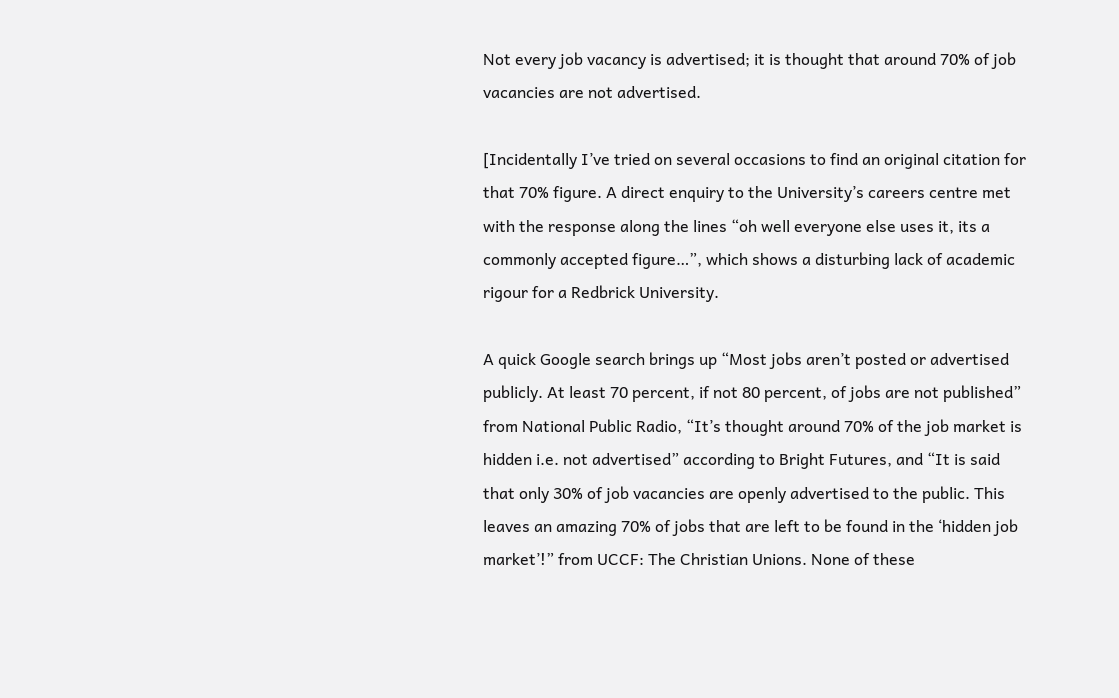Not every job vacancy is advertised; it is thought that around 70% of job vacancies are not advertised.

[Incidentally I’ve tried on several occasions to find an original citation for that 70% figure. A direct enquiry to the University’s careers centre met with the response along the lines “oh well everyone else uses it, its a commonly accepted figure…”, which shows a disturbing lack of academic rigour for a Redbrick University.

A quick Google search brings up “Most jobs aren’t posted or advertised publicly. At least 70 percent, if not 80 percent, of jobs are not published” from National Public Radio, “It’s thought around 70% of the job market is hidden i.e. not advertised” according to Bright Futures, and “It is said that only 30% of job vacancies are openly advertised to the public. This leaves an amazing 70% of jobs that are left to be found in the ‘hidden job market’!” from UCCF: The Christian Unions. None of these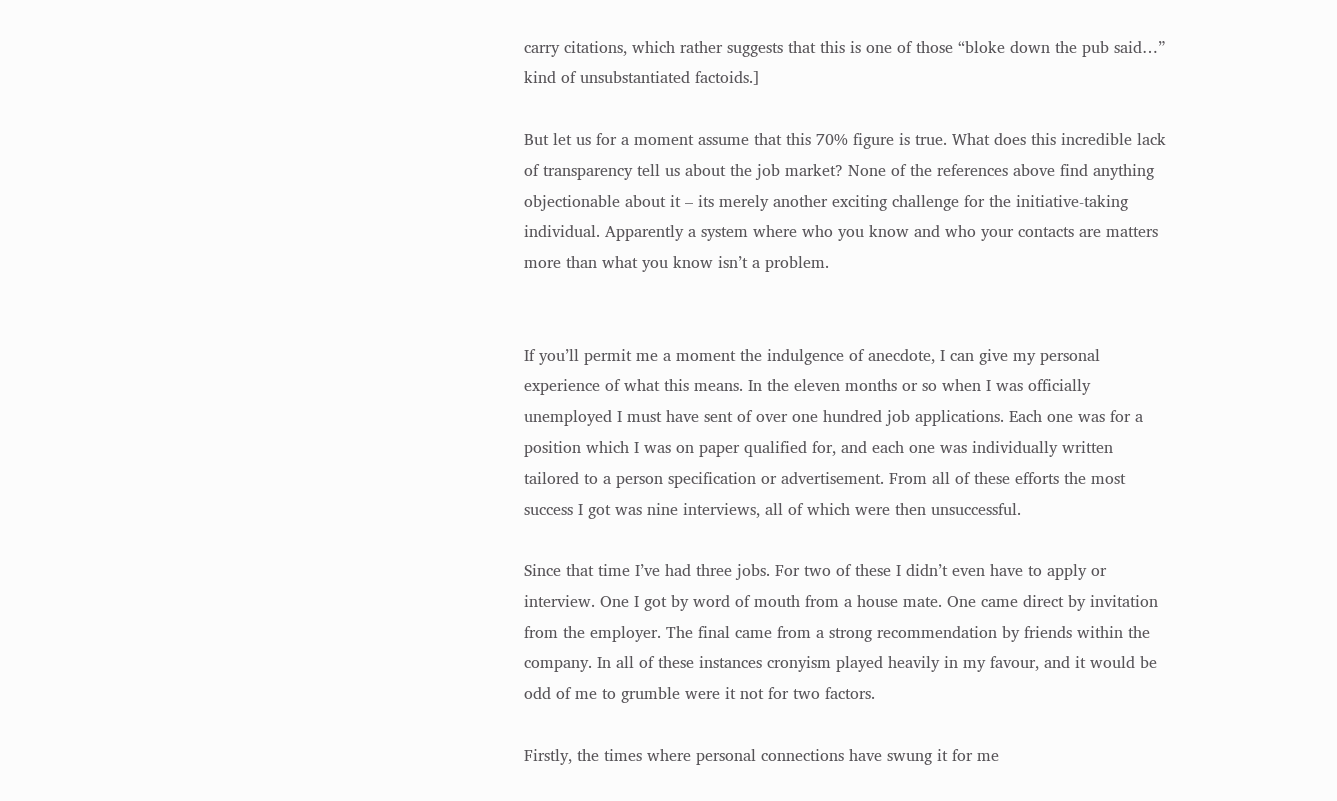carry citations, which rather suggests that this is one of those “bloke down the pub said…” kind of unsubstantiated factoids.]

But let us for a moment assume that this 70% figure is true. What does this incredible lack of transparency tell us about the job market? None of the references above find anything objectionable about it – its merely another exciting challenge for the initiative-taking individual. Apparently a system where who you know and who your contacts are matters more than what you know isn’t a problem.


If you’ll permit me a moment the indulgence of anecdote, I can give my personal experience of what this means. In the eleven months or so when I was officially unemployed I must have sent of over one hundred job applications. Each one was for a position which I was on paper qualified for, and each one was individually written tailored to a person specification or advertisement. From all of these efforts the most success I got was nine interviews, all of which were then unsuccessful.

Since that time I’ve had three jobs. For two of these I didn’t even have to apply or interview. One I got by word of mouth from a house mate. One came direct by invitation from the employer. The final came from a strong recommendation by friends within the company. In all of these instances cronyism played heavily in my favour, and it would be odd of me to grumble were it not for two factors.

Firstly, the times where personal connections have swung it for me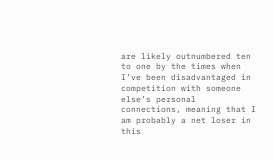are likely outnumbered ten to one by the times when I’ve been disadvantaged in competition with someone else’s personal connections, meaning that I am probably a net loser in this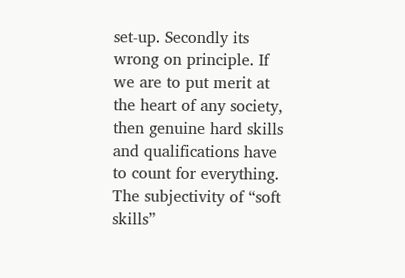set-up. Secondly its wrong on principle. If we are to put merit at the heart of any society, then genuine hard skills and qualifications have to count for everything. The subjectivity of “soft skills”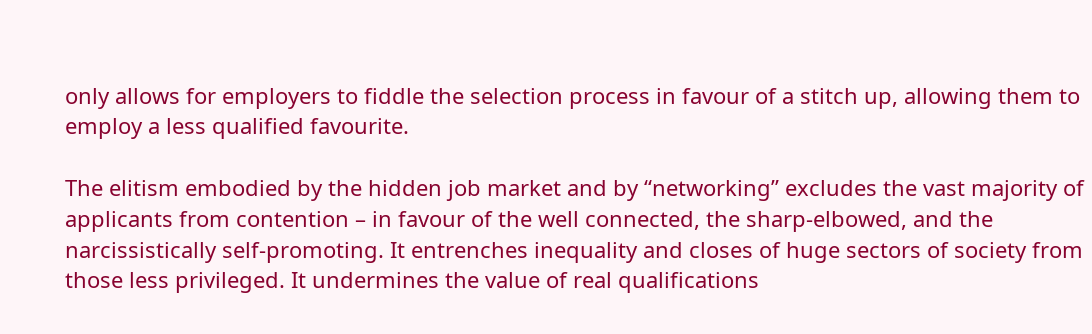only allows for employers to fiddle the selection process in favour of a stitch up, allowing them to employ a less qualified favourite.

The elitism embodied by the hidden job market and by “networking” excludes the vast majority of applicants from contention – in favour of the well connected, the sharp-elbowed, and the narcissistically self-promoting. It entrenches inequality and closes of huge sectors of society from those less privileged. It undermines the value of real qualifications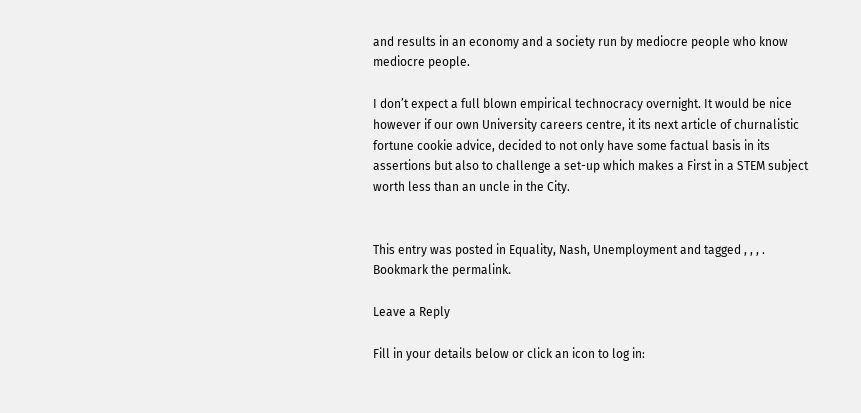and results in an economy and a society run by mediocre people who know mediocre people.

I don’t expect a full blown empirical technocracy overnight. It would be nice however if our own University careers centre, it its next article of churnalistic fortune cookie advice, decided to not only have some factual basis in its assertions but also to challenge a set-up which makes a First in a STEM subject worth less than an uncle in the City.


This entry was posted in Equality, Nash, Unemployment and tagged , , , . Bookmark the permalink.

Leave a Reply

Fill in your details below or click an icon to log in: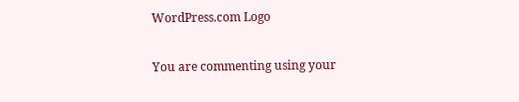WordPress.com Logo

You are commenting using your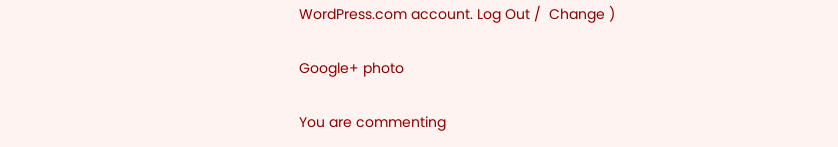WordPress.com account. Log Out /  Change )

Google+ photo

You are commenting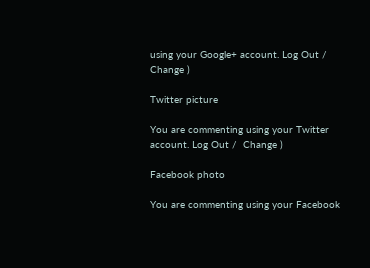using your Google+ account. Log Out /  Change )

Twitter picture

You are commenting using your Twitter account. Log Out /  Change )

Facebook photo

You are commenting using your Facebook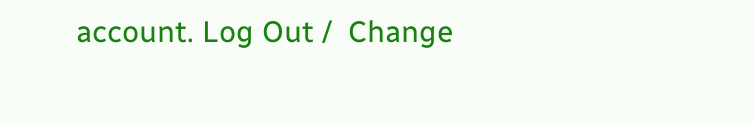account. Log Out /  Change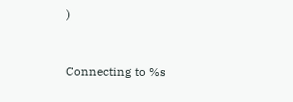)


Connecting to %s